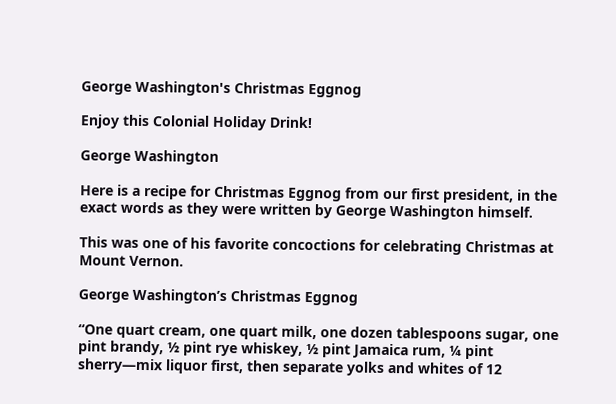George Washington's Christmas Eggnog

Enjoy this Colonial Holiday Drink!

George Washington

Here is a recipe for Christmas Eggnog from our first president, in the exact words as they were written by George Washington himself.

This was one of his favorite concoctions for celebrating Christmas at Mount Vernon.

George Washington’s Christmas Eggnog

“One quart cream, one quart milk, one dozen tablespoons sugar, one pint brandy, ½ pint rye whiskey, ½ pint Jamaica rum, ¼ pint sherry—mix liquor first, then separate yolks and whites of 12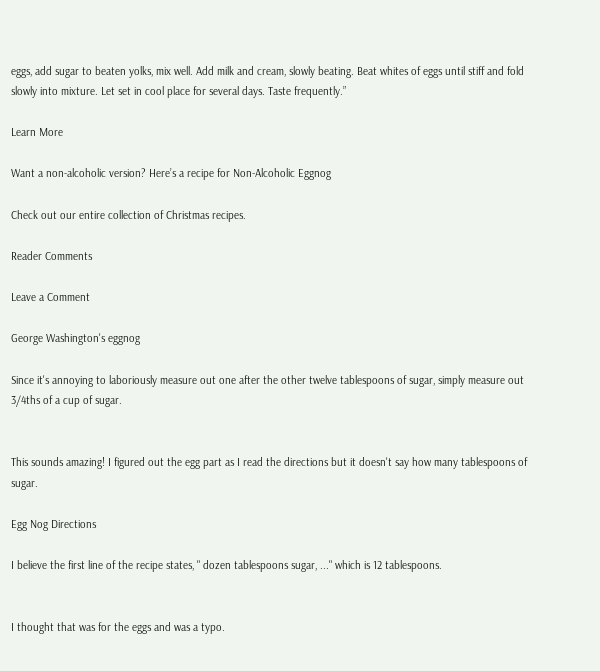eggs, add sugar to beaten yolks, mix well. Add milk and cream, slowly beating. Beat whites of eggs until stiff and fold slowly into mixture. Let set in cool place for several days. Taste frequently.”

Learn More

Want a non-alcoholic version? Here’s a recipe for Non-Alcoholic Eggnog

Check out our entire collection of Christmas recipes.

Reader Comments

Leave a Comment

George Washington's eggnog

Since it's annoying to laboriously measure out one after the other twelve tablespoons of sugar, simply measure out 3/4ths of a cup of sugar.


This sounds amazing! I figured out the egg part as I read the directions but it doesn't say how many tablespoons of sugar.

Egg Nog Directions

I believe the first line of the recipe states, " dozen tablespoons sugar, ..." which is 12 tablespoons.


I thought that was for the eggs and was a typo.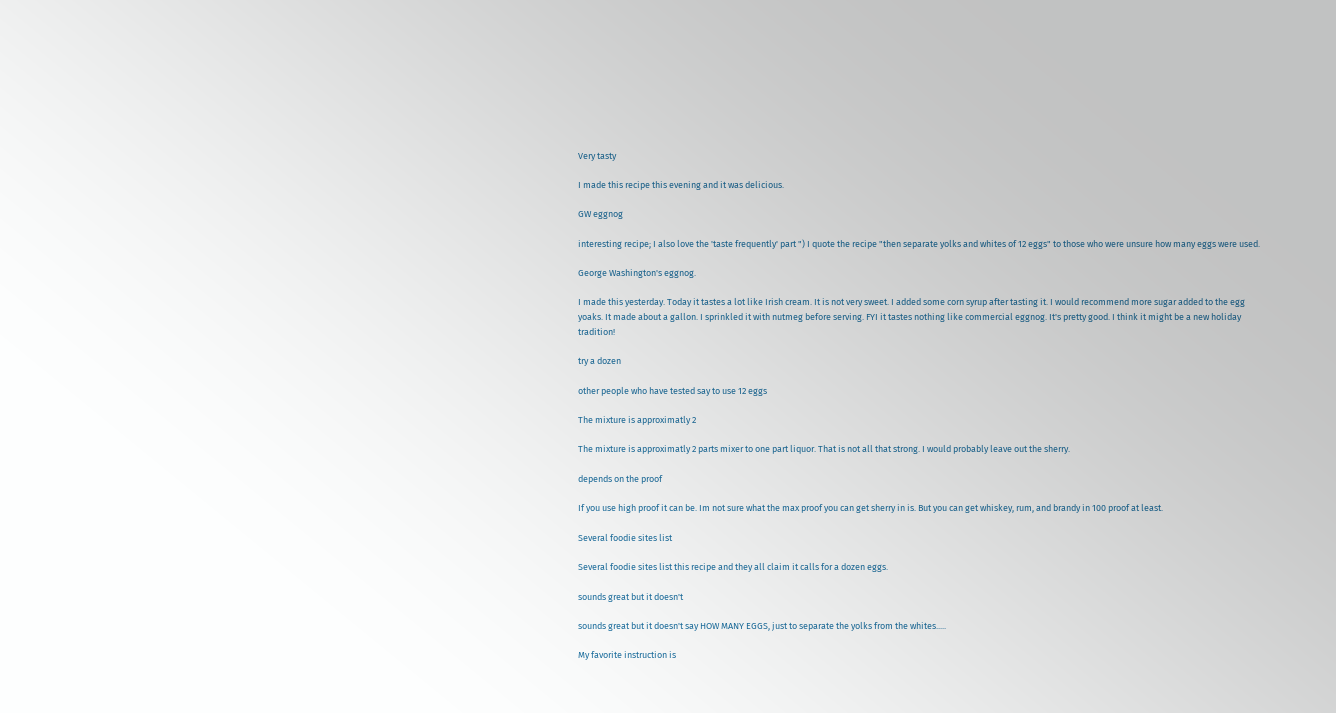Very tasty

I made this recipe this evening and it was delicious.

GW eggnog

interesting recipe; I also love the 'taste frequently' part ") I quote the recipe "then separate yolks and whites of 12 eggs" to those who were unsure how many eggs were used.

George Washington's eggnog.

I made this yesterday. Today it tastes a lot like Irish cream. It is not very sweet. I added some corn syrup after tasting it. I would recommend more sugar added to the egg yoaks. It made about a gallon. I sprinkled it with nutmeg before serving. FYI it tastes nothing like commercial eggnog. It's pretty good. I think it might be a new holiday tradition!

try a dozen

other people who have tested say to use 12 eggs

The mixture is approximatly 2

The mixture is approximatly 2 parts mixer to one part liquor. That is not all that strong. I would probably leave out the sherry.

depends on the proof

If you use high proof it can be. Im not sure what the max proof you can get sherry in is. But you can get whiskey, rum, and brandy in 100 proof at least.

Several foodie sites list

Several foodie sites list this recipe and they all claim it calls for a dozen eggs.

sounds great but it doesn't

sounds great but it doesn't say HOW MANY EGGS, just to separate the yolks from the whites.....

My favorite instruction is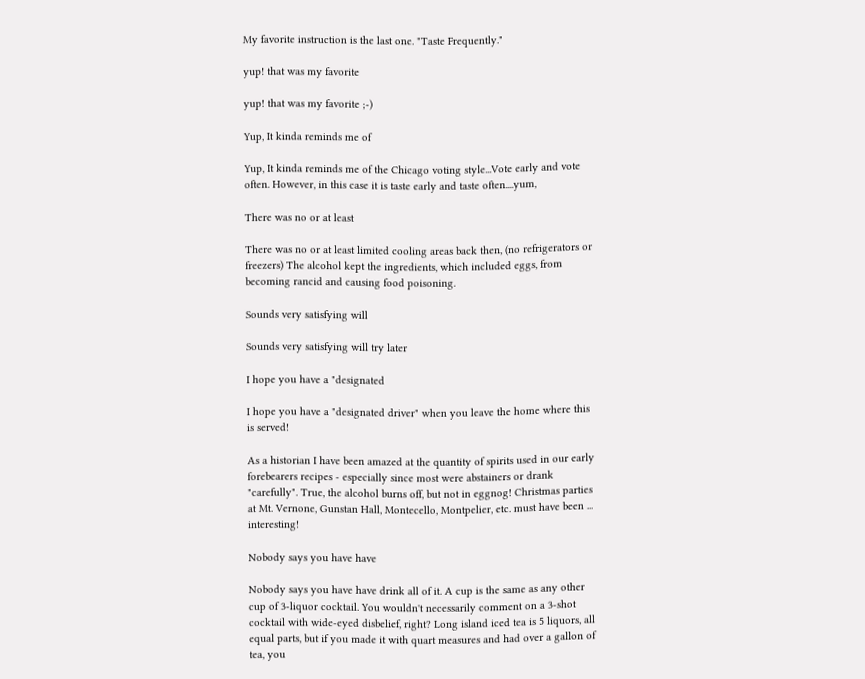My favorite instruction is the last one. "Taste Frequently."

yup! that was my favorite

yup! that was my favorite ;-)

Yup, It kinda reminds me of

Yup, It kinda reminds me of the Chicago voting style...Vote early and vote often. However, in this case it is taste early and taste often....yum,

There was no or at least

There was no or at least limited cooling areas back then, (no refrigerators or freezers) The alcohol kept the ingredients, which included eggs, from becoming rancid and causing food poisoning.

Sounds very satisfying will

Sounds very satisfying will try later

I hope you have a "designated

I hope you have a "designated driver" when you leave the home where this is served!

As a historian I have been amazed at the quantity of spirits used in our early forebearers recipes - especially since most were abstainers or drank "carefully". True, the alcohol burns off, but not in eggnog! Christmas parties at Mt. Vernone, Gunstan Hall, Montecello, Montpelier, etc. must have been ... interesting!

Nobody says you have have

Nobody says you have have drink all of it. A cup is the same as any other cup of 3-liquor cocktail. You wouldn't necessarily comment on a 3-shot cocktail with wide-eyed disbelief, right? Long island iced tea is 5 liquors, all equal parts, but if you made it with quart measures and had over a gallon of tea, you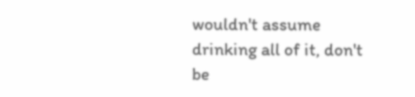wouldn't assume drinking all of it, don't be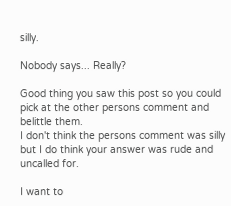silly.

Nobody says... Really?

Good thing you saw this post so you could pick at the other persons comment and belittle them.
I don't think the persons comment was silly but I do think your answer was rude and uncalled for.

I want to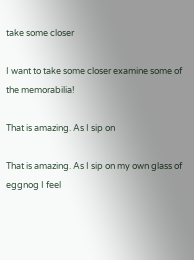take some closer

I want to take some closer examine some of the memorabilia!

That is amazing. As I sip on

That is amazing. As I sip on my own glass of eggnog I feel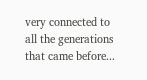very connected to all the generations that came before...